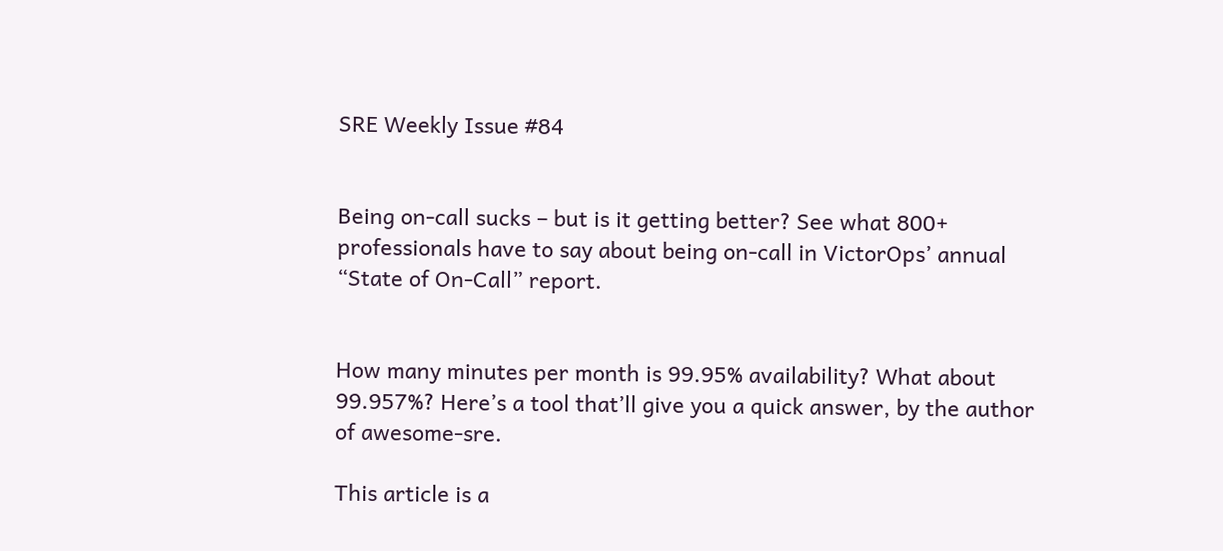SRE Weekly Issue #84


Being on-call sucks – but is it getting better? See what 800+ professionals have to say about being on-call in VictorOps’ annual “State of On-Call” report.


How many minutes per month is 99.95% availability? What about 99.957%? Here’s a tool that’ll give you a quick answer, by the author of awesome-sre.

This article is a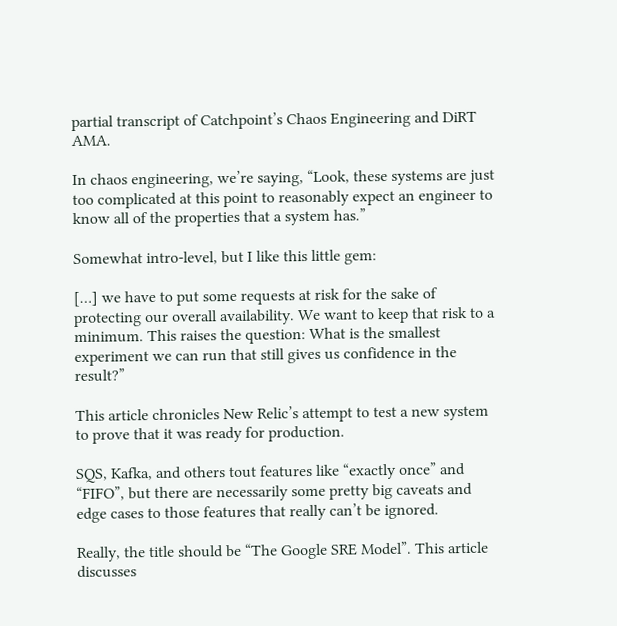partial transcript of Catchpoint’s Chaos Engineering and DiRT AMA.

In chaos engineering, we’re saying, “Look, these systems are just too complicated at this point to reasonably expect an engineer to know all of the properties that a system has.”

Somewhat intro-level, but I like this little gem:

[…] we have to put some requests at risk for the sake of protecting our overall availability. We want to keep that risk to a minimum. This raises the question: What is the smallest experiment we can run that still gives us confidence in the result?”

This article chronicles New Relic’s attempt to test a new system to prove that it was ready for production.

SQS, Kafka, and others tout features like “exactly once” and “FIFO”, but there are necessarily some pretty big caveats and edge cases to those features that really can’t be ignored.

Really, the title should be “The Google SRE Model”. This article discusses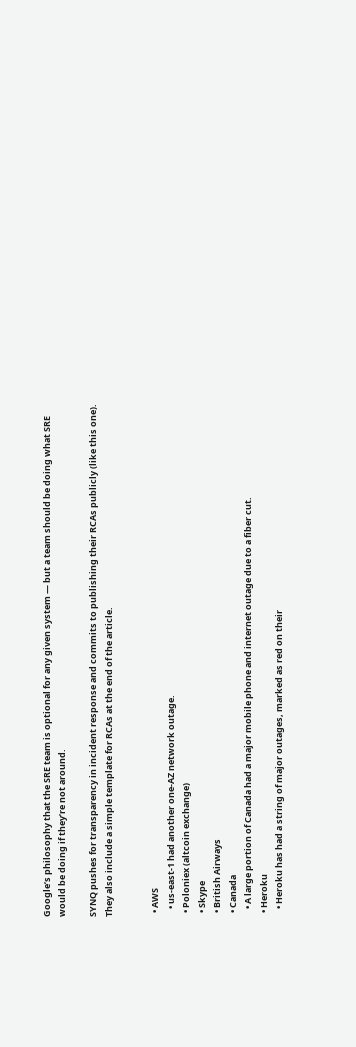Google’s philosophy that the SRE team is optional for any given system — but a team should be doing what SRE would be doing if they’re not around.

SYNQ pushes for transparency in incident response and commits to publishing their RCAs publicly (like this one). They also include a simple template for RCAs at the end of the article.


  • AWS
    • us-east-1 had another one-AZ network outage.
  • Poloniex (altcoin exchange)
  • Skype
  • British Airways
  • Canada
    • A large portion of Canada had a major mobile phone and internet outage due to a fiber cut.
  • Heroku
    • Heroku has had a string of major outages, marked as red on their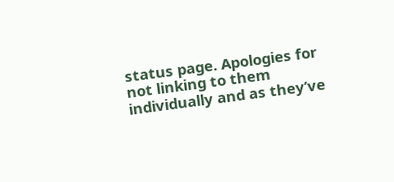status page. Apologies for not linking to them individually and as they’ve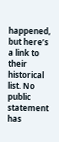happened, but here’s a link to their historical list. No public statement has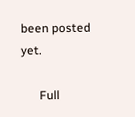been posted yet.

      Full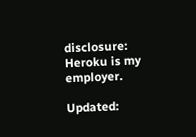disclosure: Heroku is my employer.

Updated: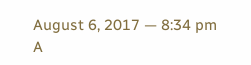August 6, 2017 — 8:34 pm
A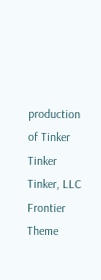production of Tinker Tinker Tinker, LLC Frontier Theme